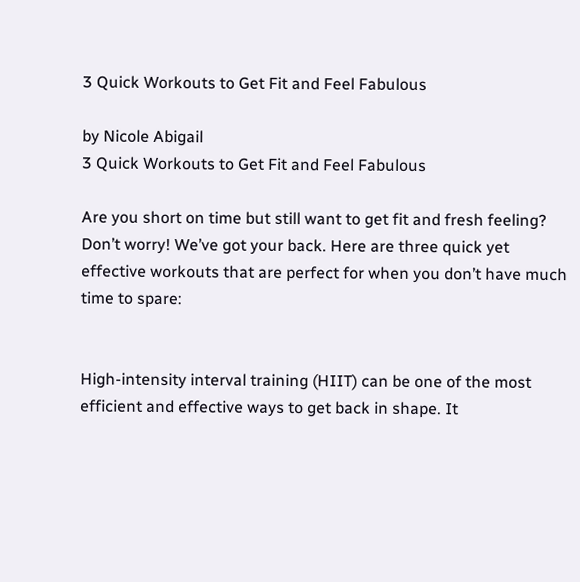3 Quick Workouts to Get Fit and Feel Fabulous

by Nicole Abigail
3 Quick Workouts to Get Fit and Feel Fabulous

Are you short on time but still want to get fit and fresh feeling? Don’t worry! We’ve got your back. Here are three quick yet effective workouts that are perfect for when you don’t have much time to spare:


High-intensity interval training (HIIT) can be one of the most efficient and effective ways to get back in shape. It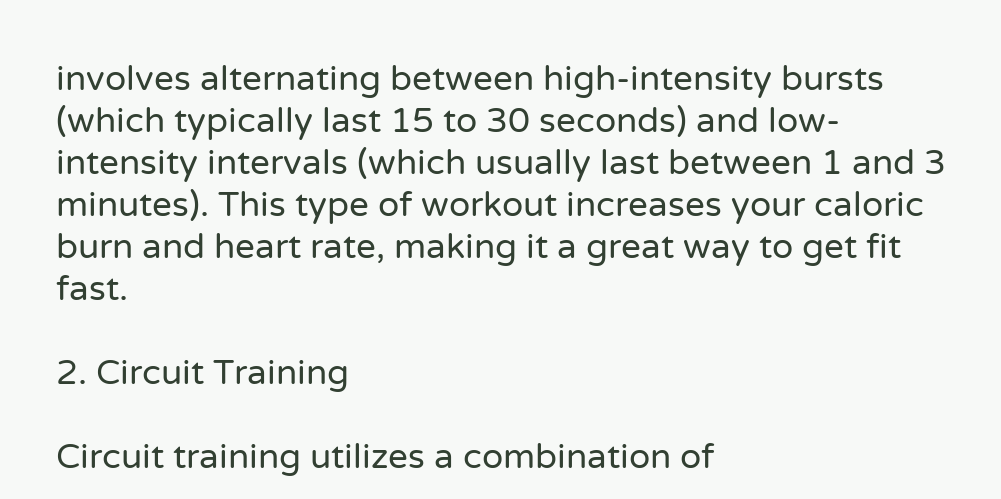involves alternating between high-intensity bursts (which typically last 15 to 30 seconds) and low-intensity intervals (which usually last between 1 and 3 minutes). This type of workout increases your caloric burn and heart rate, making it a great way to get fit fast.

2. Circuit Training

Circuit training utilizes a combination of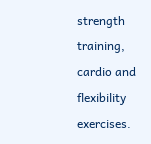strength training, cardio and flexibility exercises.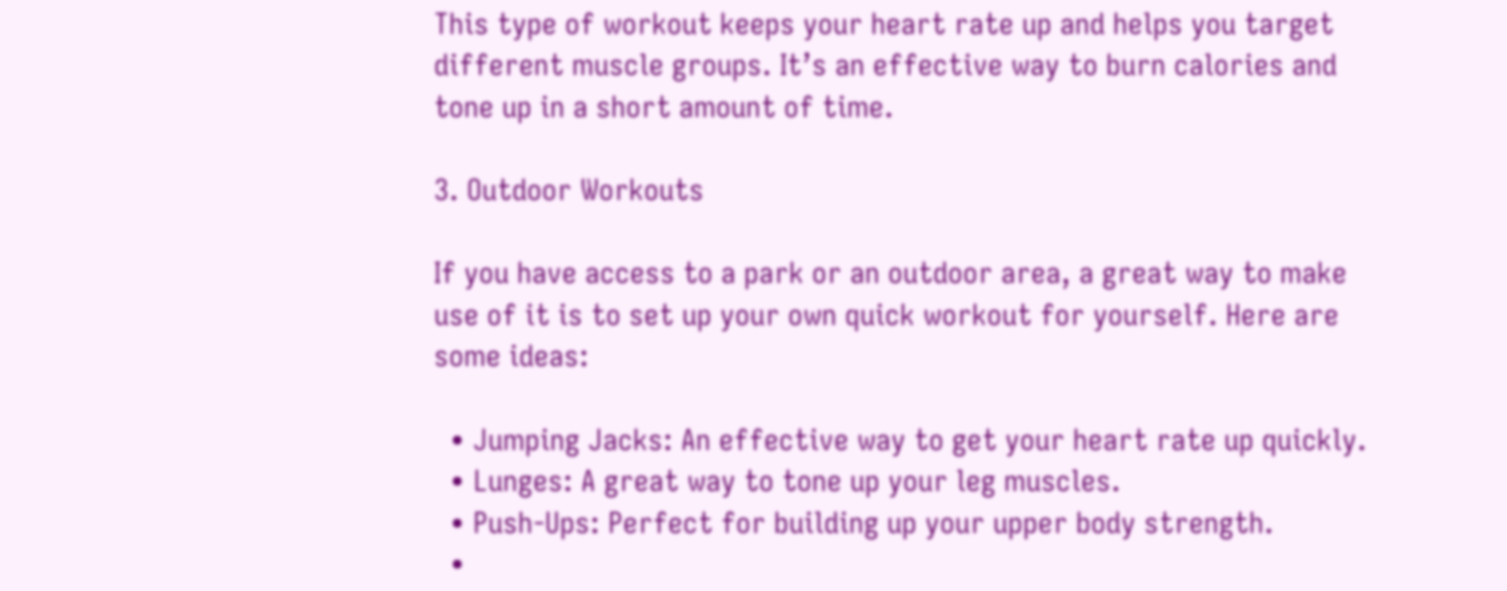This type of workout keeps your heart rate up and helps you target different muscle groups. It’s an effective way to burn calories and tone up in a short amount of time.

3. Outdoor Workouts

If you have access to a park or an outdoor area, a great way to make use of it is to set up your own quick workout for yourself. Here are some ideas:

  • Jumping Jacks: An effective way to get your heart rate up quickly.
  • Lunges: A great way to tone up your leg muscles.
  • Push-Ups: Perfect for building up your upper body strength.
  •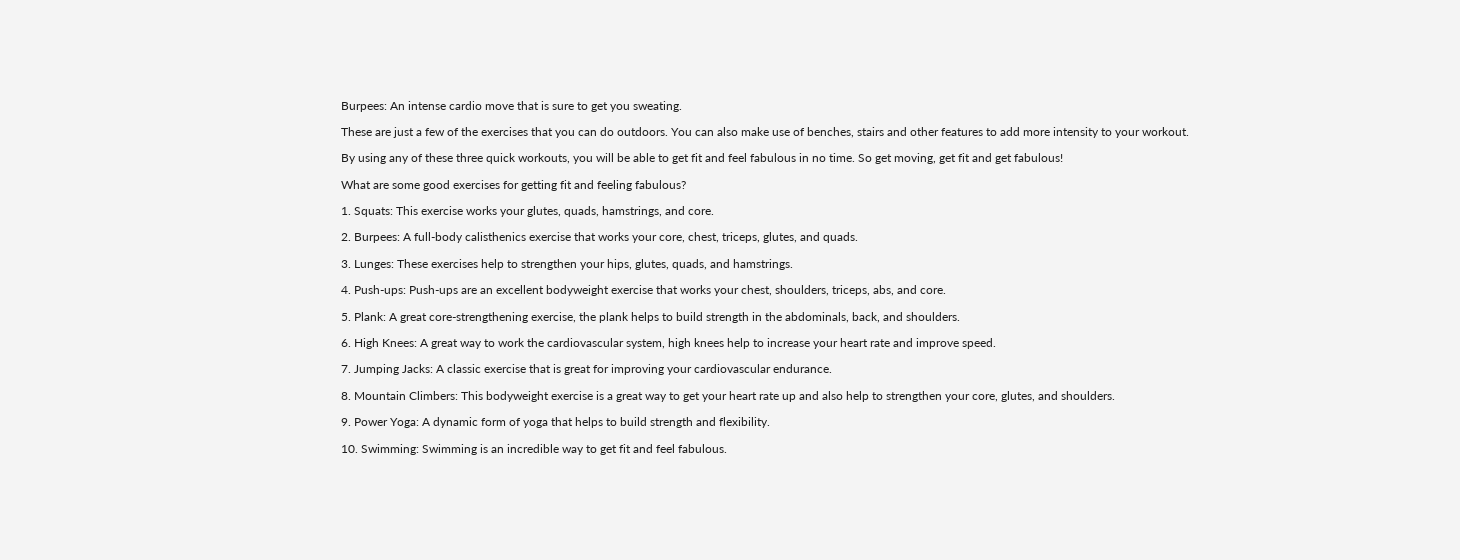Burpees: An intense cardio move that is sure to get you sweating.

These are just a few of the exercises that you can do outdoors. You can also make use of benches, stairs and other features to add more intensity to your workout.

By using any of these three quick workouts, you will be able to get fit and feel fabulous in no time. So get moving, get fit and get fabulous!

What are some good exercises for getting fit and feeling fabulous?

1. Squats: This exercise works your glutes, quads, hamstrings, and core.

2. Burpees: A full-body calisthenics exercise that works your core, chest, triceps, glutes, and quads.

3. Lunges: These exercises help to strengthen your hips, glutes, quads, and hamstrings.

4. Push-ups: Push-ups are an excellent bodyweight exercise that works your chest, shoulders, triceps, abs, and core.

5. Plank: A great core-strengthening exercise, the plank helps to build strength in the abdominals, back, and shoulders.

6. High Knees: A great way to work the cardiovascular system, high knees help to increase your heart rate and improve speed.

7. Jumping Jacks: A classic exercise that is great for improving your cardiovascular endurance.

8. Mountain Climbers: This bodyweight exercise is a great way to get your heart rate up and also help to strengthen your core, glutes, and shoulders.

9. Power Yoga: A dynamic form of yoga that helps to build strength and flexibility.

10. Swimming: Swimming is an incredible way to get fit and feel fabulous.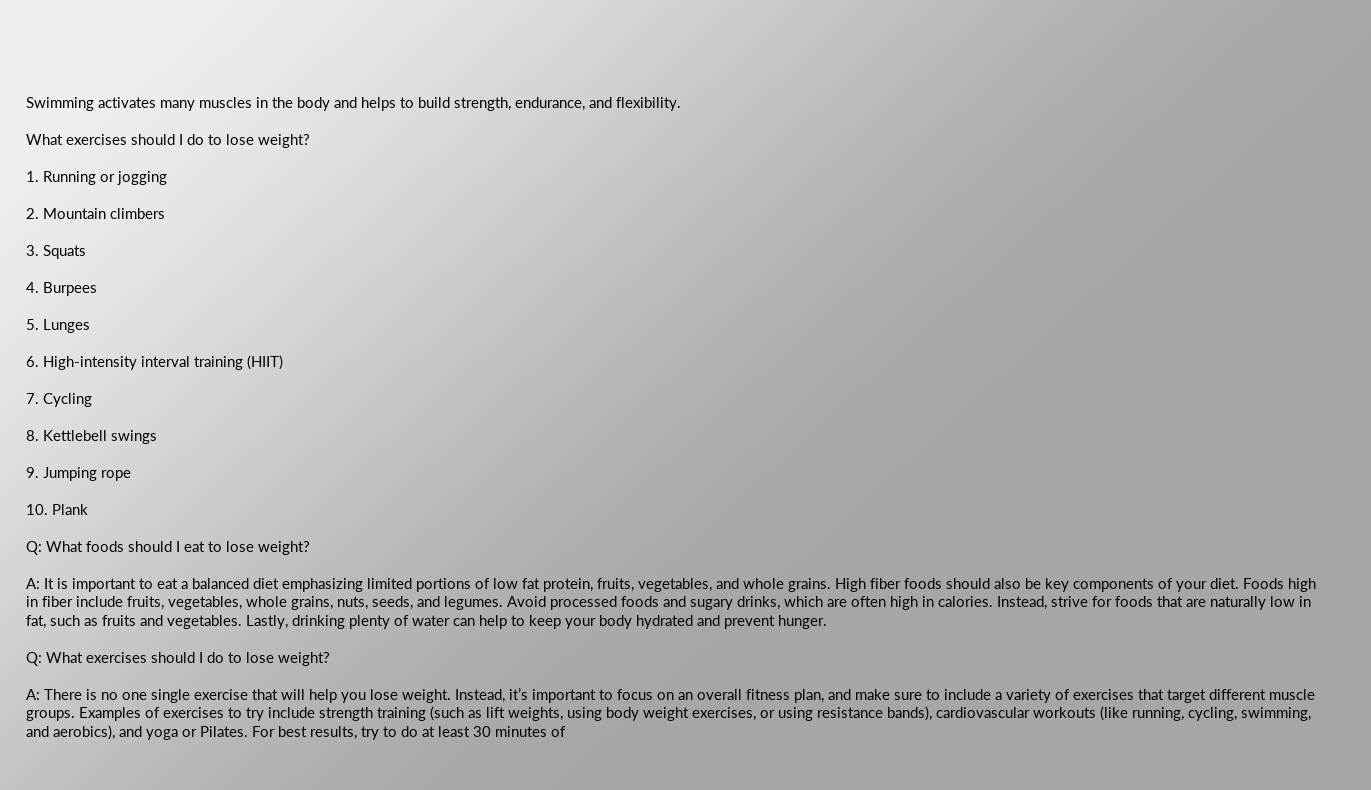Swimming activates many muscles in the body and helps to build strength, endurance, and flexibility.

What exercises should I do to lose weight?

1. Running or jogging

2. Mountain climbers

3. Squats

4. Burpees

5. Lunges

6. High-intensity interval training (HIIT)

7. Cycling

8. Kettlebell swings

9. Jumping rope

10. Plank

Q: What foods should I eat to lose weight?

A: It is important to eat a balanced diet emphasizing limited portions of low fat protein, fruits, vegetables, and whole grains. High fiber foods should also be key components of your diet. Foods high in fiber include fruits, vegetables, whole grains, nuts, seeds, and legumes. Avoid processed foods and sugary drinks, which are often high in calories. Instead, strive for foods that are naturally low in fat, such as fruits and vegetables. Lastly, drinking plenty of water can help to keep your body hydrated and prevent hunger.

Q: What exercises should I do to lose weight?

A: There is no one single exercise that will help you lose weight. Instead, it’s important to focus on an overall fitness plan, and make sure to include a variety of exercises that target different muscle groups. Examples of exercises to try include strength training (such as lift weights, using body weight exercises, or using resistance bands), cardiovascular workouts (like running, cycling, swimming, and aerobics), and yoga or Pilates. For best results, try to do at least 30 minutes of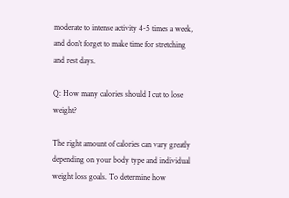moderate to intense activity 4-5 times a week, and don’t forget to make time for stretching and rest days.

Q: How many calories should I cut to lose weight?

The right amount of calories can vary greatly depending on your body type and individual weight loss goals. To determine how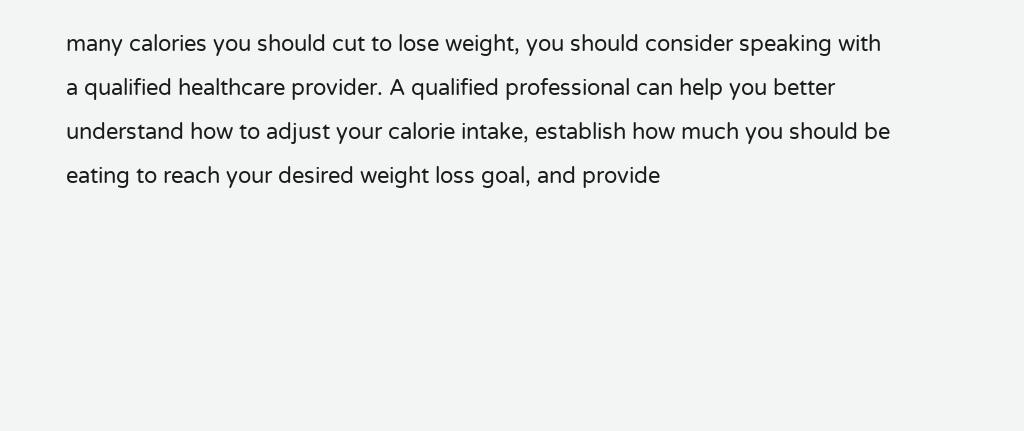many calories you should cut to lose weight, you should consider speaking with a qualified healthcare provider. A qualified professional can help you better understand how to adjust your calorie intake, establish how much you should be eating to reach your desired weight loss goal, and provide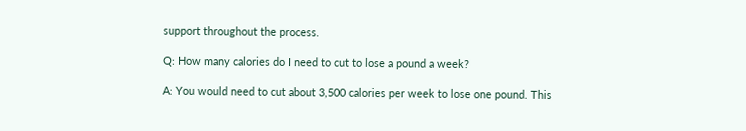support throughout the process.

Q: How many calories do I need to cut to lose a pound a week?

A: You would need to cut about 3,500 calories per week to lose one pound. This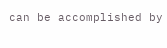can be accomplished by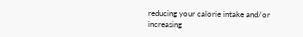reducing your calorie intake and/or increasing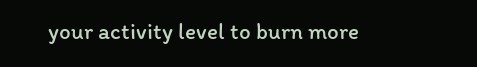your activity level to burn more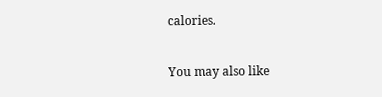calories.

You may also like